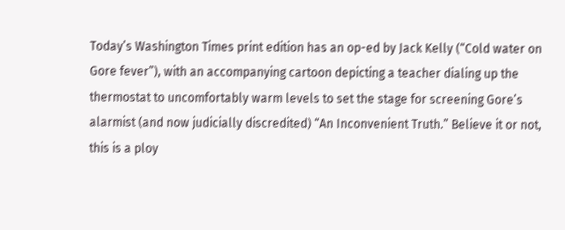Today’s Washington Times print edition has an op-ed by Jack Kelly (“Cold water on Gore fever”), with an accompanying cartoon depicting a teacher dialing up the thermostat to uncomfortably warm levels to set the stage for screening Gore’s alarmist (and now judicially discredited) “An Inconvenient Truth.” Believe it or not, this is a ploy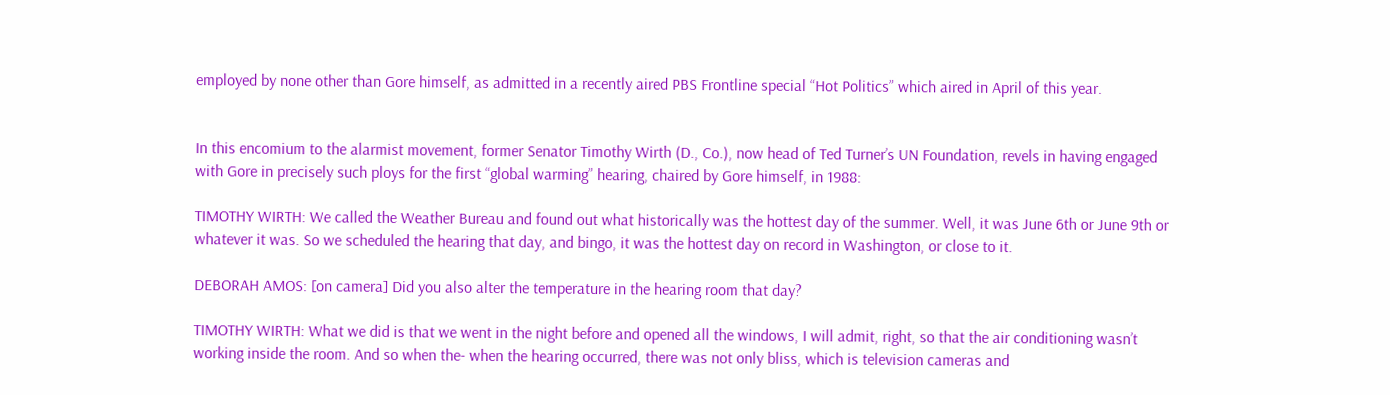employed by none other than Gore himself, as admitted in a recently aired PBS Frontline special “Hot Politics” which aired in April of this year.


In this encomium to the alarmist movement, former Senator Timothy Wirth (D., Co.), now head of Ted Turner’s UN Foundation, revels in having engaged with Gore in precisely such ploys for the first “global warming” hearing, chaired by Gore himself, in 1988:

TIMOTHY WIRTH: We called the Weather Bureau and found out what historically was the hottest day of the summer. Well, it was June 6th or June 9th or whatever it was. So we scheduled the hearing that day, and bingo, it was the hottest day on record in Washington, or close to it.

DEBORAH AMOS: [on camera] Did you also alter the temperature in the hearing room that day?

TIMOTHY WIRTH: What we did is that we went in the night before and opened all the windows, I will admit, right, so that the air conditioning wasn’t working inside the room. And so when the- when the hearing occurred, there was not only bliss, which is television cameras and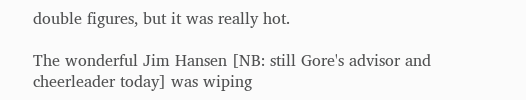double figures, but it was really hot.

The wonderful Jim Hansen [NB: still Gore's advisor and cheerleader today] was wiping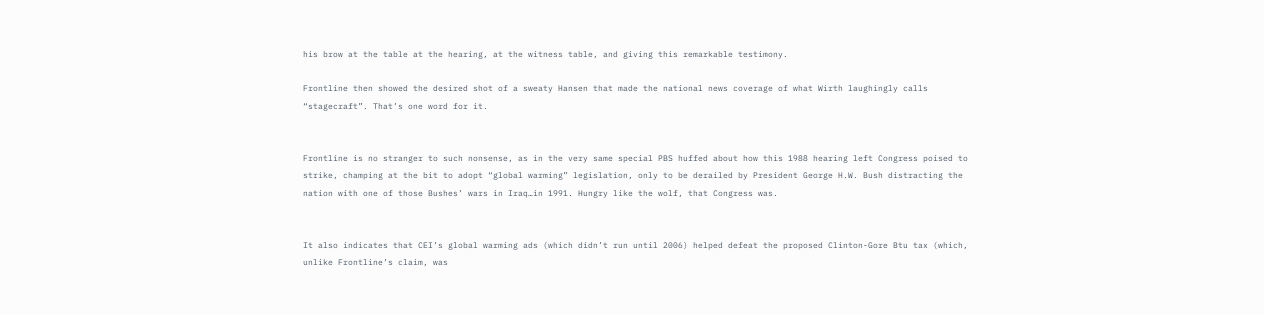his brow at the table at the hearing, at the witness table, and giving this remarkable testimony.

Frontline then showed the desired shot of a sweaty Hansen that made the national news coverage of what Wirth laughingly calls “stagecraft”. That’s one word for it.


Frontline is no stranger to such nonsense, as in the very same special PBS huffed about how this 1988 hearing left Congress poised to strike, champing at the bit to adopt “global warming” legislation, only to be derailed by President George H.W. Bush distracting the nation with one of those Bushes’ wars in Iraq…in 1991. Hungry like the wolf, that Congress was.


It also indicates that CEI’s global warming ads (which didn’t run until 2006) helped defeat the proposed Clinton-Gore Btu tax (which, unlike Frontline’s claim, was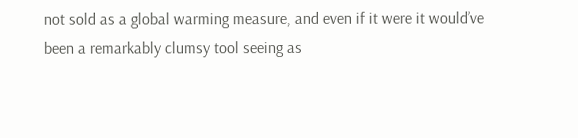not sold as a global warming measure, and even if it were it would’ve been a remarkably clumsy tool seeing as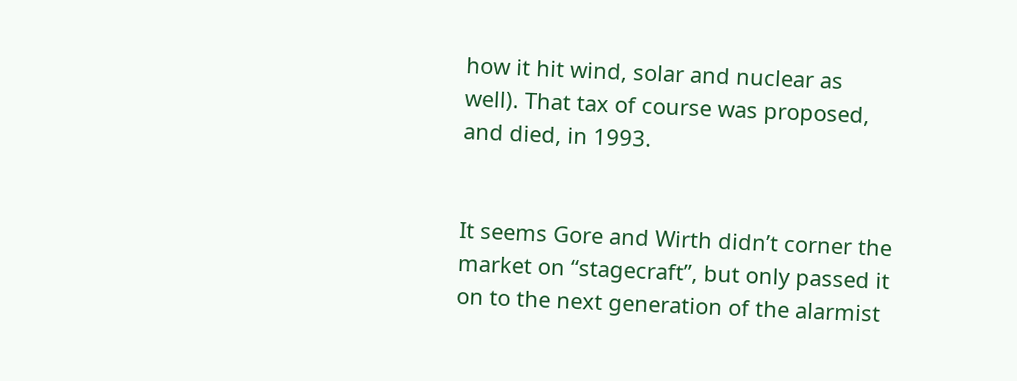how it hit wind, solar and nuclear as well). That tax of course was proposed, and died, in 1993.


It seems Gore and Wirth didn’t corner the market on “stagecraft”, but only passed it on to the next generation of the alarmist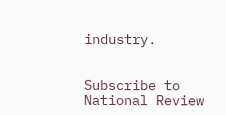industry.


Subscribe to National Review